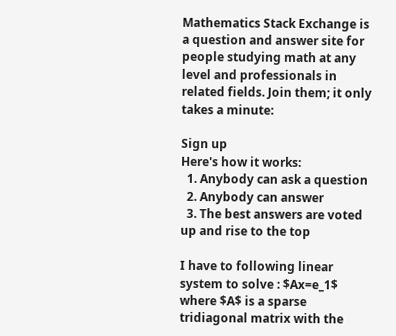Mathematics Stack Exchange is a question and answer site for people studying math at any level and professionals in related fields. Join them; it only takes a minute:

Sign up
Here's how it works:
  1. Anybody can ask a question
  2. Anybody can answer
  3. The best answers are voted up and rise to the top

I have to following linear system to solve : $Ax=e_1$ where $A$ is a sparse tridiagonal matrix with the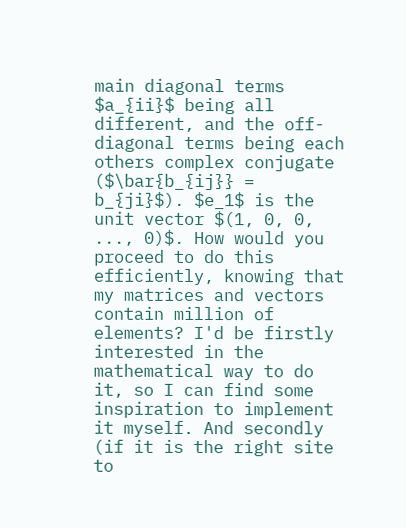main diagonal terms $a_{ii}$ being all different, and the off-diagonal terms being each others complex conjugate ($\bar{b_{ij}} = b_{ji}$). $e_1$ is the unit vector $(1, 0, 0, ..., 0)$. How would you proceed to do this efficiently, knowing that my matrices and vectors contain million of elements? I'd be firstly interested in the mathematical way to do it, so I can find some inspiration to implement it myself. And secondly (if it is the right site to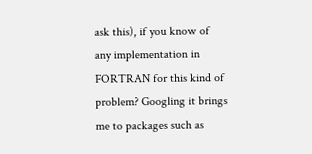ask this), if you know of any implementation in FORTRAN for this kind of problem? Googling it brings me to packages such as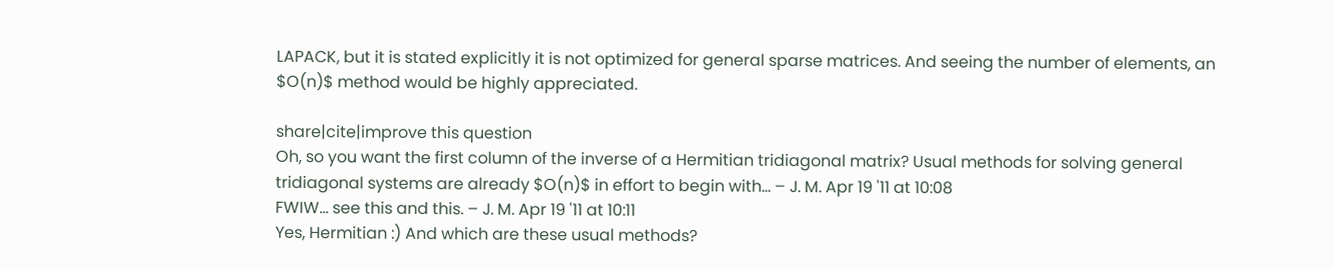LAPACK, but it is stated explicitly it is not optimized for general sparse matrices. And seeing the number of elements, an $O(n)$ method would be highly appreciated.

share|cite|improve this question
Oh, so you want the first column of the inverse of a Hermitian tridiagonal matrix? Usual methods for solving general tridiagonal systems are already $O(n)$ in effort to begin with... – J. M. Apr 19 '11 at 10:08
FWIW... see this and this. – J. M. Apr 19 '11 at 10:11
Yes, Hermitian :) And which are these usual methods?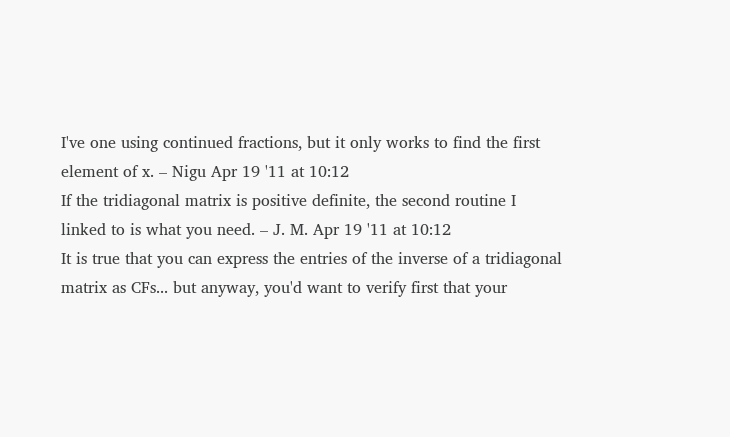I've one using continued fractions, but it only works to find the first element of x. – Nigu Apr 19 '11 at 10:12
If the tridiagonal matrix is positive definite, the second routine I linked to is what you need. – J. M. Apr 19 '11 at 10:12
It is true that you can express the entries of the inverse of a tridiagonal matrix as CFs... but anyway, you'd want to verify first that your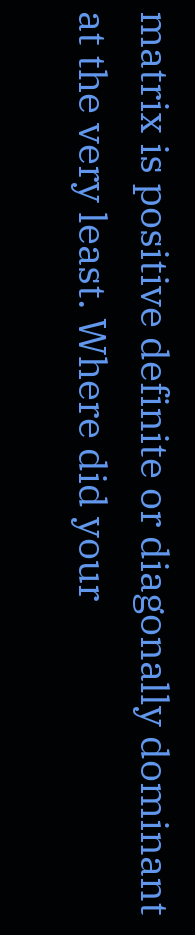matrix is positive definite or diagonally dominant at the very least. Where did your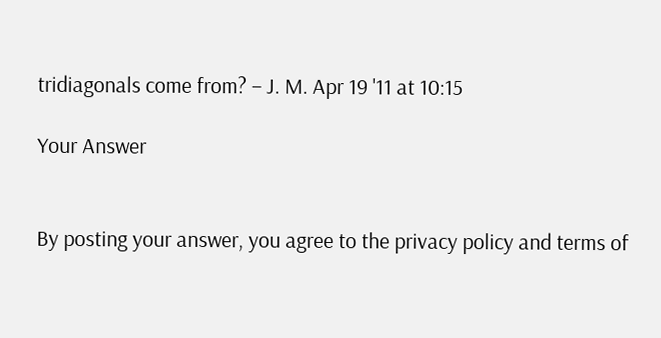tridiagonals come from? – J. M. Apr 19 '11 at 10:15

Your Answer


By posting your answer, you agree to the privacy policy and terms of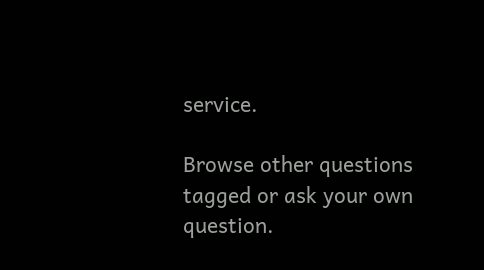service.

Browse other questions tagged or ask your own question.